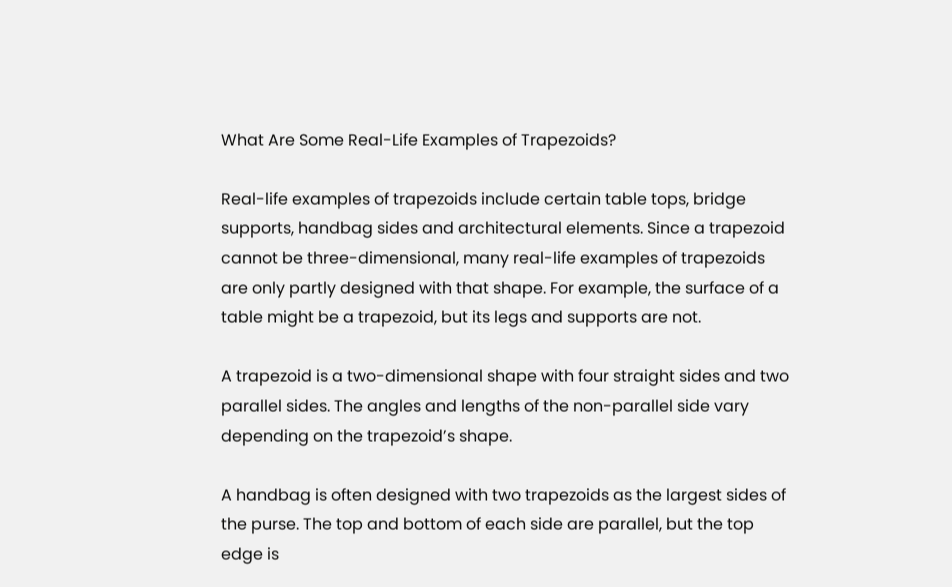What Are Some Real-Life Examples of Trapezoids?

Real-life examples of trapezoids include certain table tops, bridge supports, handbag sides and architectural elements. Since a trapezoid cannot be three-dimensional, many real-life examples of trapezoids are only partly designed with that shape. For example, the surface of a table might be a trapezoid, but its legs and supports are not.

A trapezoid is a two-dimensional shape with four straight sides and two parallel sides. The angles and lengths of the non-parallel side vary depending on the trapezoid’s shape.

A handbag is often designed with two trapezoids as the largest sides of the purse. The top and bottom of each side are parallel, but the top edge is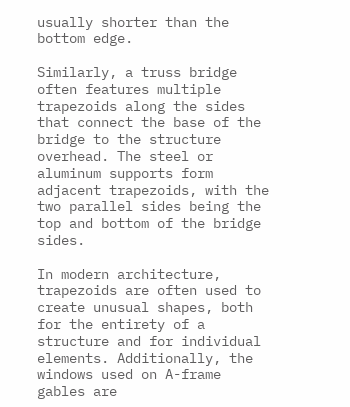usually shorter than the bottom edge.

Similarly, a truss bridge often features multiple trapezoids along the sides that connect the base of the bridge to the structure overhead. The steel or aluminum supports form adjacent trapezoids, with the two parallel sides being the top and bottom of the bridge sides.

In modern architecture, trapezoids are often used to create unusual shapes, both for the entirety of a structure and for individual elements. Additionally, the windows used on A-frame gables are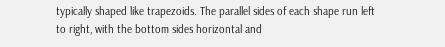typically shaped like trapezoids. The parallel sides of each shape run left to right, with the bottom sides horizontal and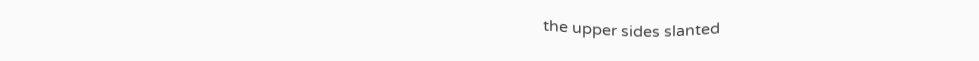the upper sides slanted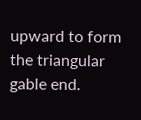upward to form the triangular gable end.